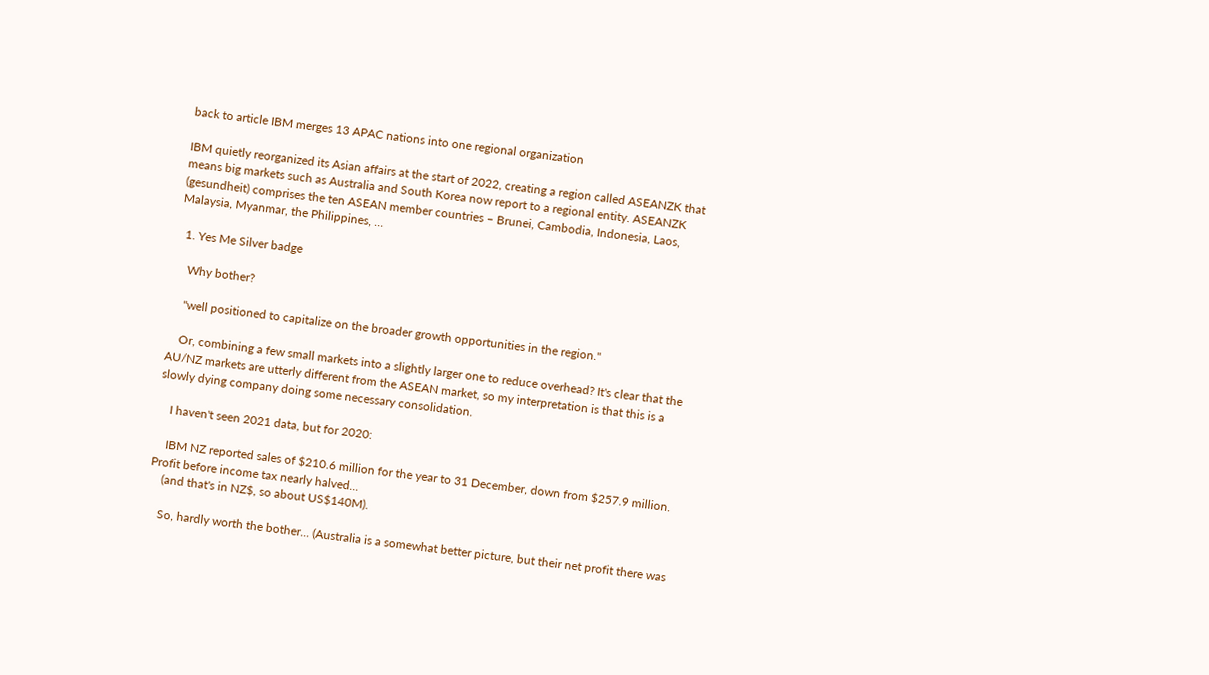back to article IBM merges 13 APAC nations into one regional organization

IBM quietly reorganized its Asian affairs at the start of 2022, creating a region called ASEANZK that means big markets such as Australia and South Korea now report to a regional entity. ASEANZK (gesundheit) comprises the ten ASEAN member countries – Brunei, Cambodia, Indonesia, Laos, Malaysia, Myanmar, the Philippines, …

  1. Yes Me Silver badge

    Why bother?

    "well positioned to capitalize on the broader growth opportunities in the region."

    Or, combining a few small markets into a slightly larger one to reduce overhead? It's clear that the AU/NZ markets are utterly different from the ASEAN market, so my interpretation is that this is a slowly dying company doing some necessary consolidation.

    I haven't seen 2021 data, but for 2020:

    IBM NZ reported sales of $210.6 million for the year to 31 December, down from $257.9 million. Profit before income tax nearly halved...
    (and that's in NZ$, so about US$140M).

    So, hardly worth the bother... (Australia is a somewhat better picture, but their net profit there was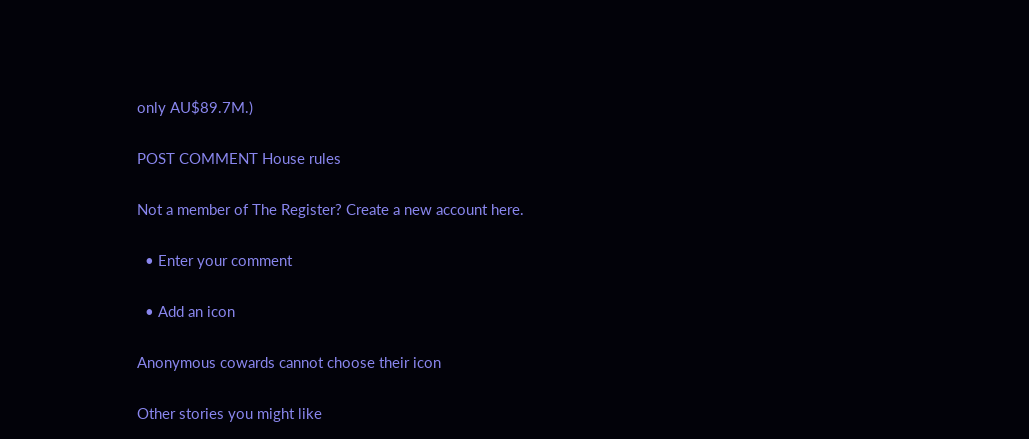only AU$89.7M.)

POST COMMENT House rules

Not a member of The Register? Create a new account here.

  • Enter your comment

  • Add an icon

Anonymous cowards cannot choose their icon

Other stories you might like